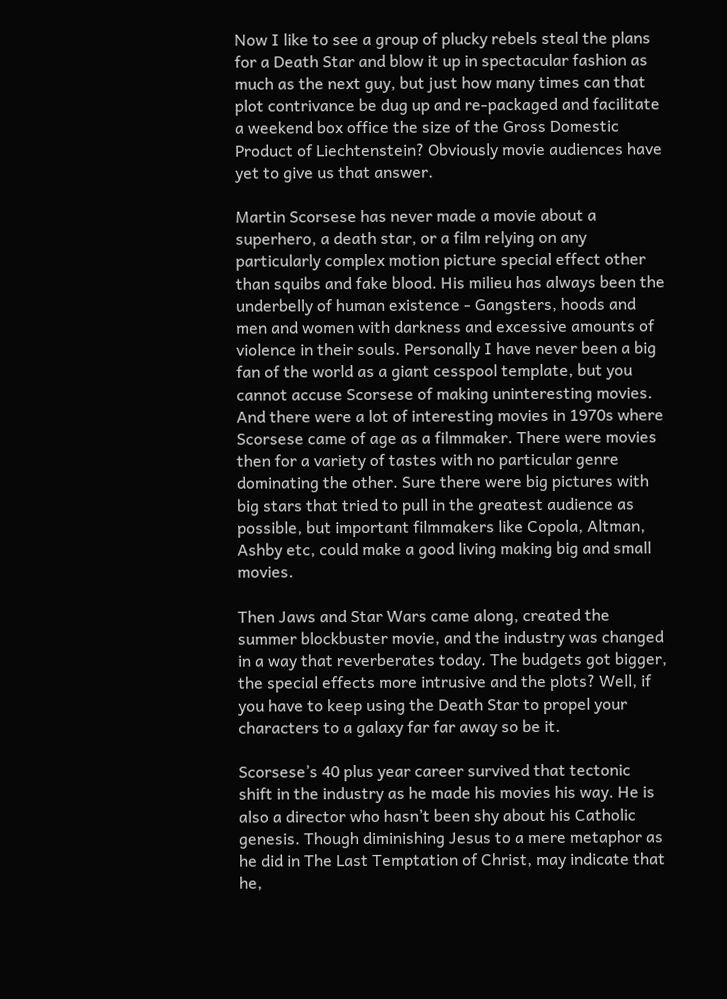Now I like to see a group of plucky rebels steal the plans for a Death Star and blow it up in spectacular fashion as much as the next guy, but just how many times can that plot contrivance be dug up and re-packaged and facilitate a weekend box office the size of the Gross Domestic Product of Liechtenstein? Obviously movie audiences have yet to give us that answer.

Martin Scorsese has never made a movie about a superhero, a death star, or a film relying on any particularly complex motion picture special effect other than squibs and fake blood. His milieu has always been the underbelly of human existence - Gangsters, hoods and men and women with darkness and excessive amounts of violence in their souls. Personally I have never been a big fan of the world as a giant cesspool template, but you cannot accuse Scorsese of making uninteresting movies. And there were a lot of interesting movies in 1970s where Scorsese came of age as a filmmaker. There were movies then for a variety of tastes with no particular genre dominating the other. Sure there were big pictures with big stars that tried to pull in the greatest audience as possible, but important filmmakers like Copola, Altman, Ashby etc, could make a good living making big and small movies.

Then Jaws and Star Wars came along, created the summer blockbuster movie, and the industry was changed in a way that reverberates today. The budgets got bigger, the special effects more intrusive and the plots? Well, if you have to keep using the Death Star to propel your characters to a galaxy far far away so be it.

Scorsese’s 40 plus year career survived that tectonic shift in the industry as he made his movies his way. He is also a director who hasn’t been shy about his Catholic genesis. Though diminishing Jesus to a mere metaphor as he did in The Last Temptation of Christ, may indicate that he,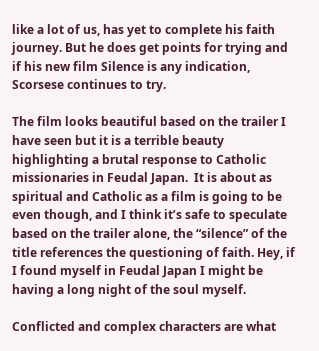like a lot of us, has yet to complete his faith journey. But he does get points for trying and if his new film Silence is any indication, Scorsese continues to try.

The film looks beautiful based on the trailer I have seen but it is a terrible beauty highlighting a brutal response to Catholic missionaries in Feudal Japan.  It is about as spiritual and Catholic as a film is going to be even though, and I think it’s safe to speculate based on the trailer alone, the “silence” of the title references the questioning of faith. Hey, if I found myself in Feudal Japan I might be having a long night of the soul myself.

Conflicted and complex characters are what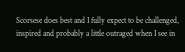Scorsese does best and I fully expect to be challenged, inspired and probably a little outraged when I see in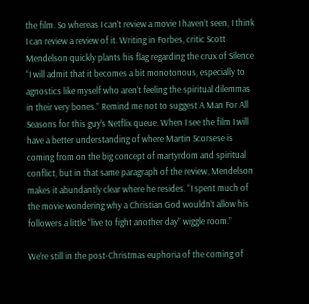the film. So whereas I can’t review a movie I haven’t seen, I think I can review a review of it. Writing in Forbes, critic Scott Mendelson quickly plants his flag regarding the crux of Silence “I will admit that it becomes a bit monotonous, especially to agnostics like myself who aren’t feeling the spiritual dilemmas in their very bones.” Remind me not to suggest A Man For All Seasons for this guy’s Netflix queue. When I see the film I will have a better understanding of where Martin Scorsese is coming from on the big concept of martyrdom and spiritual conflict, but in that same paragraph of the review, Mendelson makes it abundantly clear where he resides. “I spent much of the movie wondering why a Christian God wouldn’t allow his followers a little “live to fight another day” wiggle room.”

We’re still in the post-Christmas euphoria of the coming of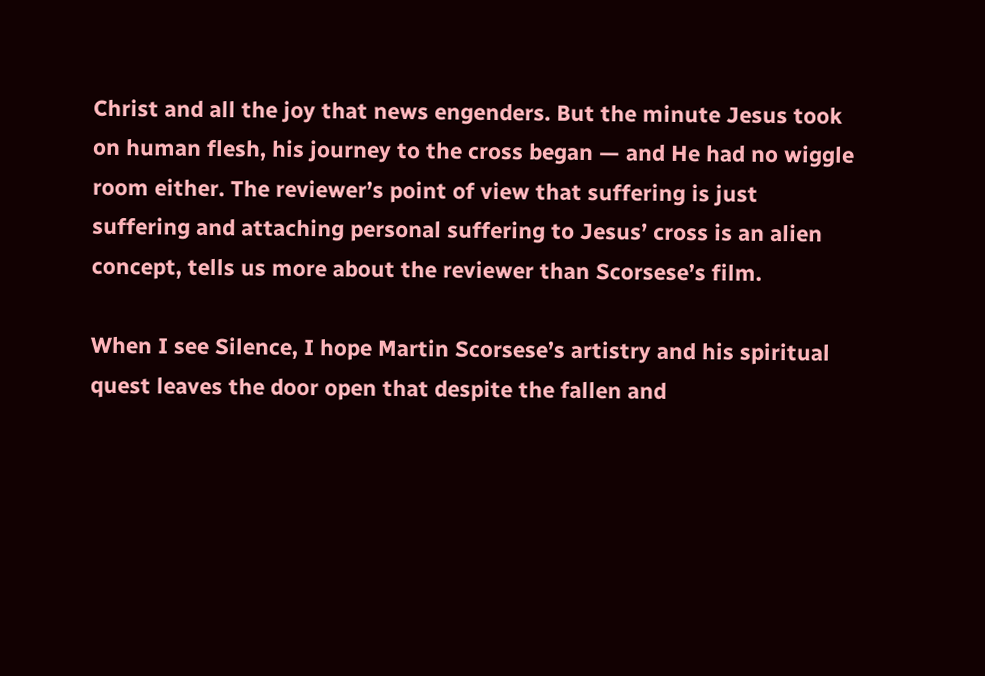Christ and all the joy that news engenders. But the minute Jesus took on human flesh, his journey to the cross began — and He had no wiggle room either. The reviewer’s point of view that suffering is just suffering and attaching personal suffering to Jesus’ cross is an alien concept, tells us more about the reviewer than Scorsese’s film.

When I see Silence, I hope Martin Scorsese’s artistry and his spiritual quest leaves the door open that despite the fallen and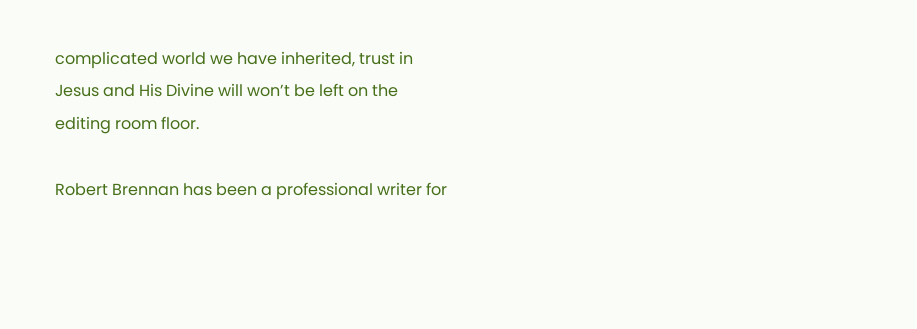complicated world we have inherited, trust in Jesus and His Divine will won’t be left on the editing room floor.

Robert Brennan has been a professional writer for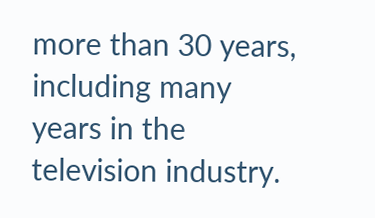more than 30 years, including many years in the television industry.